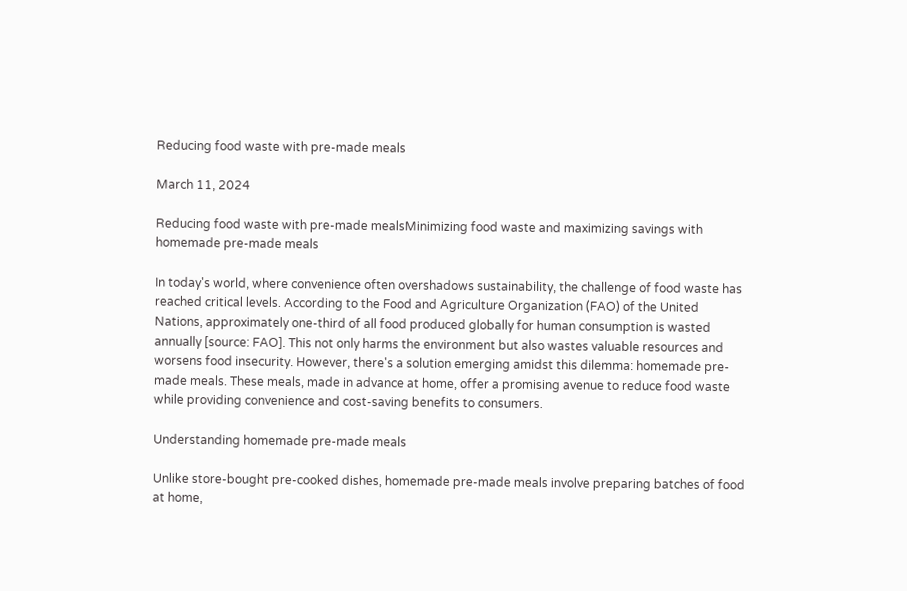Reducing food waste with pre-made meals

March 11, 2024

Reducing food waste with pre-made mealsMinimizing food waste and maximizing savings with homemade pre-made meals

In today's world, where convenience often overshadows sustainability, the challenge of food waste has reached critical levels. According to the Food and Agriculture Organization (FAO) of the United Nations, approximately one-third of all food produced globally for human consumption is wasted annually [source: FAO]. This not only harms the environment but also wastes valuable resources and worsens food insecurity. However, there's a solution emerging amidst this dilemma: homemade pre-made meals. These meals, made in advance at home, offer a promising avenue to reduce food waste while providing convenience and cost-saving benefits to consumers.

Understanding homemade pre-made meals

Unlike store-bought pre-cooked dishes, homemade pre-made meals involve preparing batches of food at home,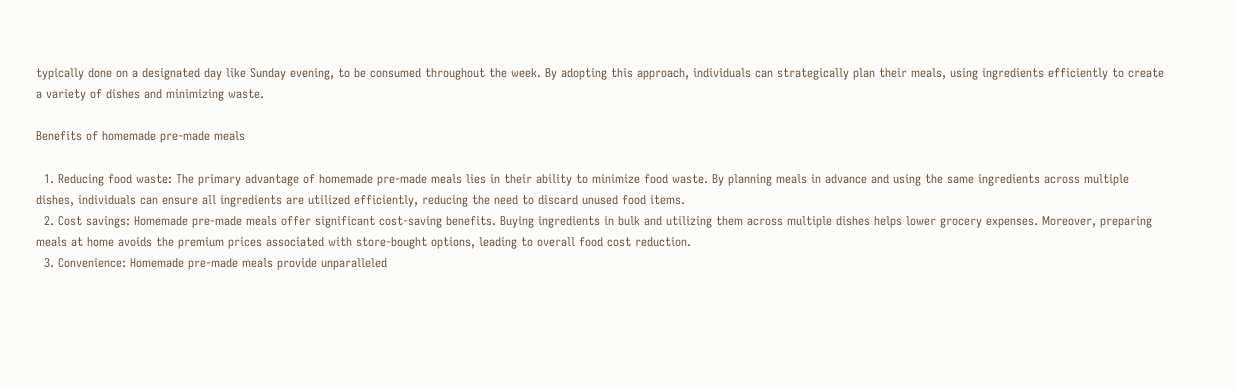typically done on a designated day like Sunday evening, to be consumed throughout the week. By adopting this approach, individuals can strategically plan their meals, using ingredients efficiently to create a variety of dishes and minimizing waste.

Benefits of homemade pre-made meals

  1. Reducing food waste: The primary advantage of homemade pre-made meals lies in their ability to minimize food waste. By planning meals in advance and using the same ingredients across multiple dishes, individuals can ensure all ingredients are utilized efficiently, reducing the need to discard unused food items.
  2. Cost savings: Homemade pre-made meals offer significant cost-saving benefits. Buying ingredients in bulk and utilizing them across multiple dishes helps lower grocery expenses. Moreover, preparing meals at home avoids the premium prices associated with store-bought options, leading to overall food cost reduction.
  3. Convenience: Homemade pre-made meals provide unparalleled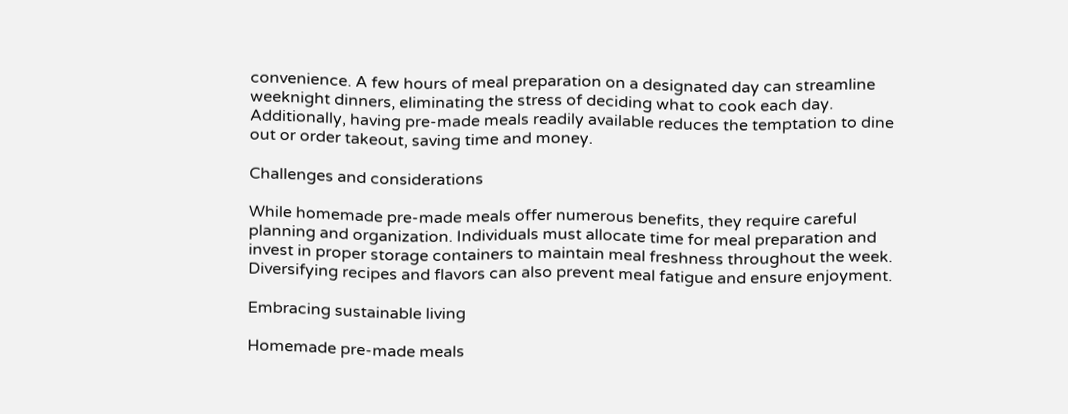convenience. A few hours of meal preparation on a designated day can streamline weeknight dinners, eliminating the stress of deciding what to cook each day. Additionally, having pre-made meals readily available reduces the temptation to dine out or order takeout, saving time and money.

Challenges and considerations

While homemade pre-made meals offer numerous benefits, they require careful planning and organization. Individuals must allocate time for meal preparation and invest in proper storage containers to maintain meal freshness throughout the week. Diversifying recipes and flavors can also prevent meal fatigue and ensure enjoyment.

Embracing sustainable living

Homemade pre-made meals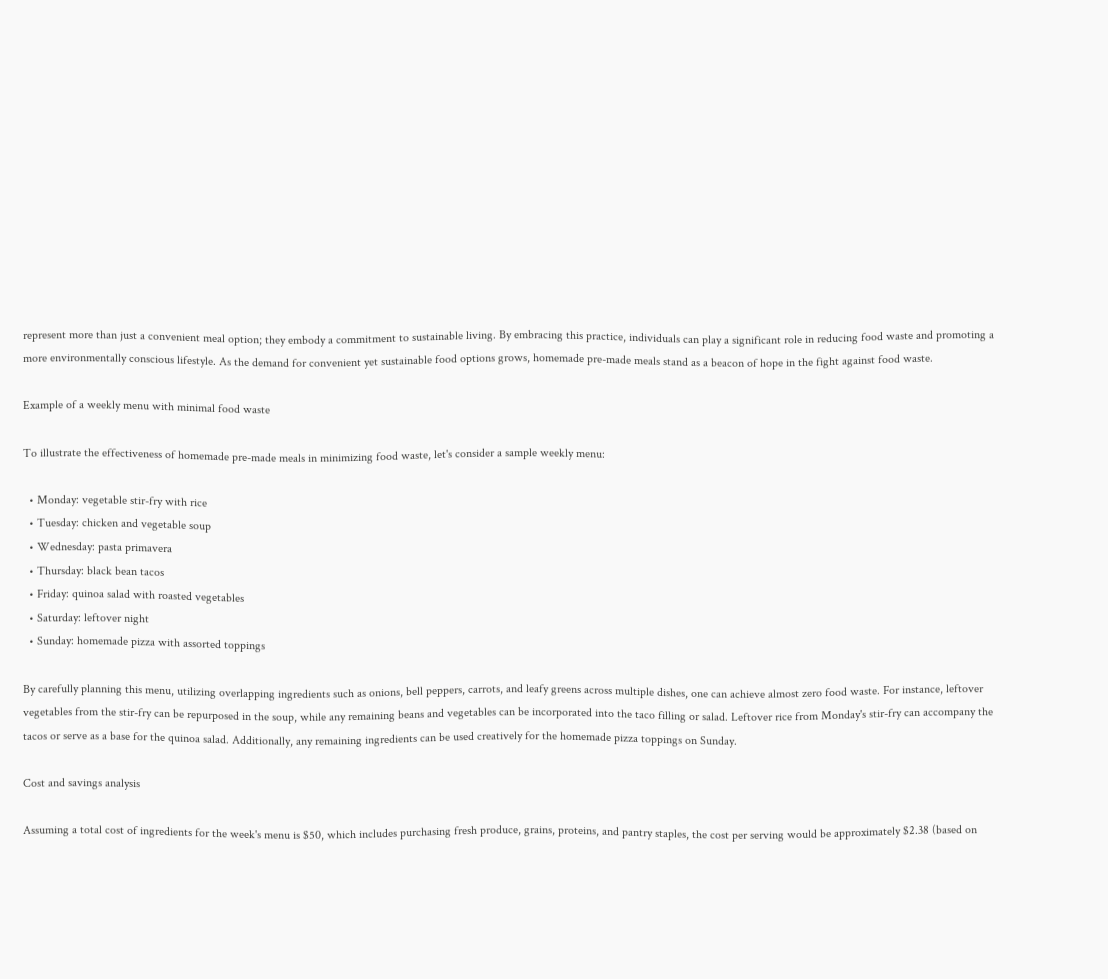represent more than just a convenient meal option; they embody a commitment to sustainable living. By embracing this practice, individuals can play a significant role in reducing food waste and promoting a more environmentally conscious lifestyle. As the demand for convenient yet sustainable food options grows, homemade pre-made meals stand as a beacon of hope in the fight against food waste.

Example of a weekly menu with minimal food waste

To illustrate the effectiveness of homemade pre-made meals in minimizing food waste, let's consider a sample weekly menu:

  • Monday: vegetable stir-fry with rice
  • Tuesday: chicken and vegetable soup
  • Wednesday: pasta primavera
  • Thursday: black bean tacos
  • Friday: quinoa salad with roasted vegetables
  • Saturday: leftover night
  • Sunday: homemade pizza with assorted toppings

By carefully planning this menu, utilizing overlapping ingredients such as onions, bell peppers, carrots, and leafy greens across multiple dishes, one can achieve almost zero food waste. For instance, leftover vegetables from the stir-fry can be repurposed in the soup, while any remaining beans and vegetables can be incorporated into the taco filling or salad. Leftover rice from Monday's stir-fry can accompany the tacos or serve as a base for the quinoa salad. Additionally, any remaining ingredients can be used creatively for the homemade pizza toppings on Sunday.

Cost and savings analysis

Assuming a total cost of ingredients for the week's menu is $50, which includes purchasing fresh produce, grains, proteins, and pantry staples, the cost per serving would be approximately $2.38 (based on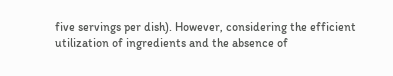five servings per dish). However, considering the efficient utilization of ingredients and the absence of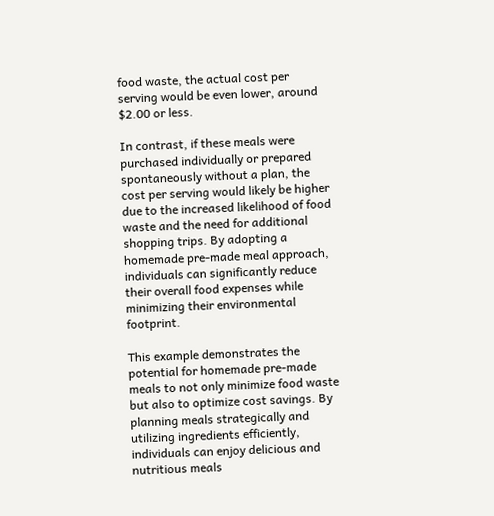food waste, the actual cost per serving would be even lower, around $2.00 or less.

In contrast, if these meals were purchased individually or prepared spontaneously without a plan, the cost per serving would likely be higher due to the increased likelihood of food waste and the need for additional shopping trips. By adopting a homemade pre-made meal approach, individuals can significantly reduce their overall food expenses while minimizing their environmental footprint.

This example demonstrates the potential for homemade pre-made meals to not only minimize food waste but also to optimize cost savings. By planning meals strategically and utilizing ingredients efficiently, individuals can enjoy delicious and nutritious meals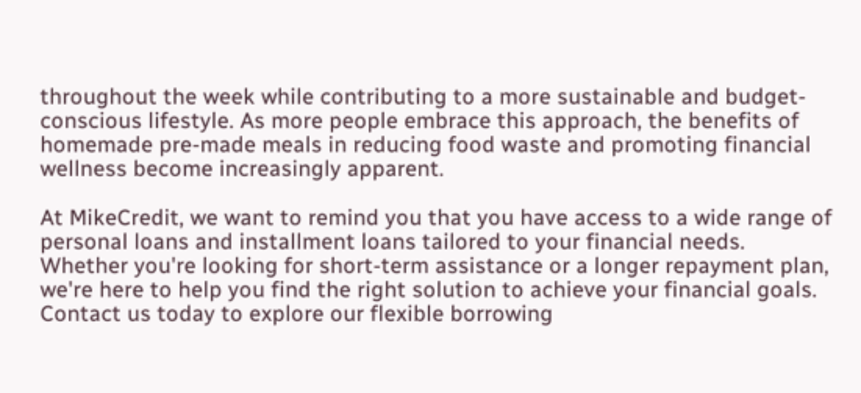throughout the week while contributing to a more sustainable and budget-conscious lifestyle. As more people embrace this approach, the benefits of homemade pre-made meals in reducing food waste and promoting financial wellness become increasingly apparent.

At MikeCredit, we want to remind you that you have access to a wide range of personal loans and installment loans tailored to your financial needs. Whether you're looking for short-term assistance or a longer repayment plan, we're here to help you find the right solution to achieve your financial goals. Contact us today to explore our flexible borrowing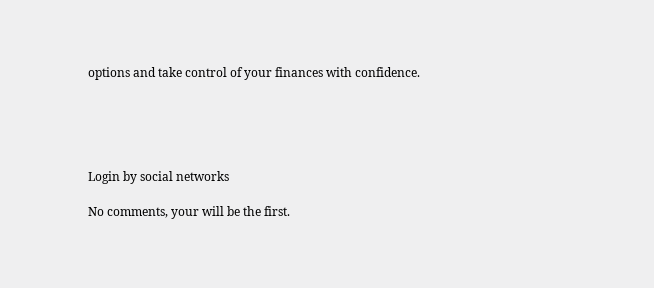options and take control of your finances with confidence.





Login by social networks

No comments, your will be the first.